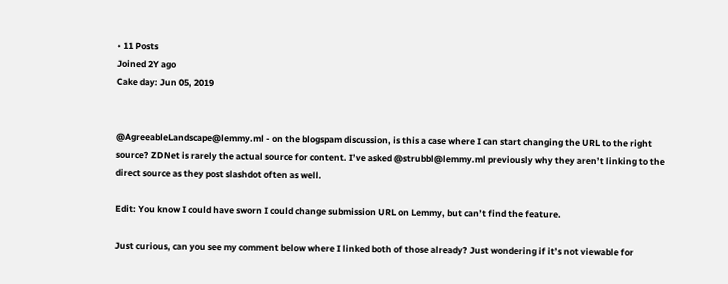• 11 Posts
Joined 2Y ago
Cake day: Jun 05, 2019


@AgreeableLandscape@lemmy.ml - on the blogspam discussion, is this a case where I can start changing the URL to the right source? ZDNet is rarely the actual source for content. I’ve asked @strubbl@lemmy.ml previously why they aren’t linking to the direct source as they post slashdot often as well.

Edit: You know I could have sworn I could change submission URL on Lemmy, but can’t find the feature.

Just curious, can you see my comment below where I linked both of those already? Just wondering if it’s not viewable for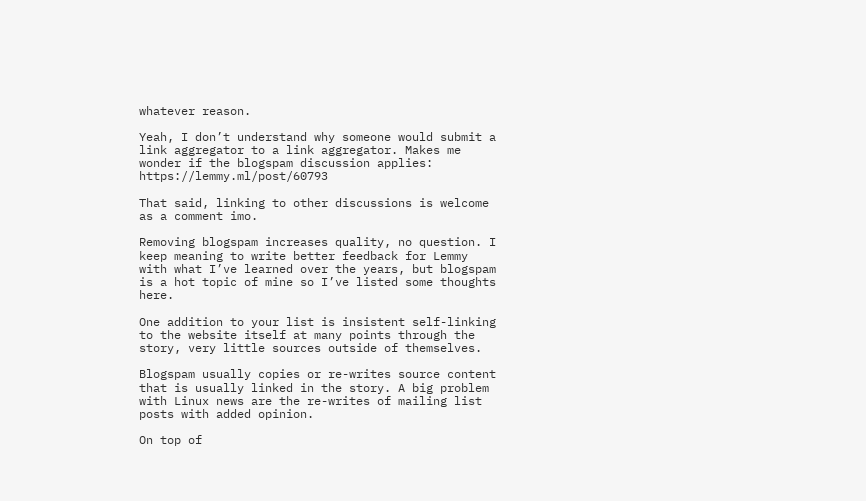whatever reason.

Yeah, I don’t understand why someone would submit a link aggregator to a link aggregator. Makes me wonder if the blogspam discussion applies: https://lemmy.ml/post/60793

That said, linking to other discussions is welcome as a comment imo.

Removing blogspam increases quality, no question. I keep meaning to write better feedback for Lemmy with what I’ve learned over the years, but blogspam is a hot topic of mine so I’ve listed some thoughts here.

One addition to your list is insistent self-linking to the website itself at many points through the story, very little sources outside of themselves.

Blogspam usually copies or re-writes source content that is usually linked in the story. A big problem with Linux news are the re-writes of mailing list posts with added opinion.

On top of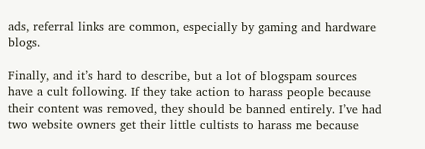ads, referral links are common, especially by gaming and hardware blogs.

Finally, and it’s hard to describe, but a lot of blogspam sources have a cult following. If they take action to harass people because their content was removed, they should be banned entirely. I’ve had two website owners get their little cultists to harass me because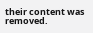their content was removed.